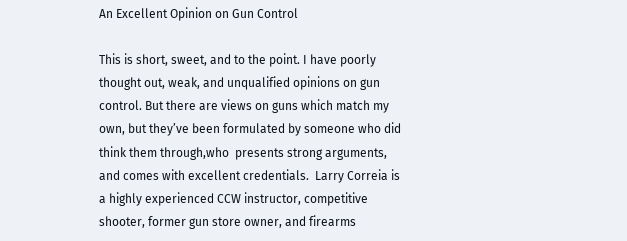An Excellent Opinion on Gun Control

This is short, sweet, and to the point. I have poorly thought out, weak, and unqualified opinions on gun control. But there are views on guns which match my own, but they’ve been formulated by someone who did think them through,who  presents strong arguments, and comes with excellent credentials.  Larry Correia is a highly experienced CCW instructor, competitive shooter, former gun store owner, and firearms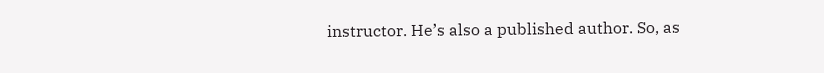instructor. He’s also a published author. So, as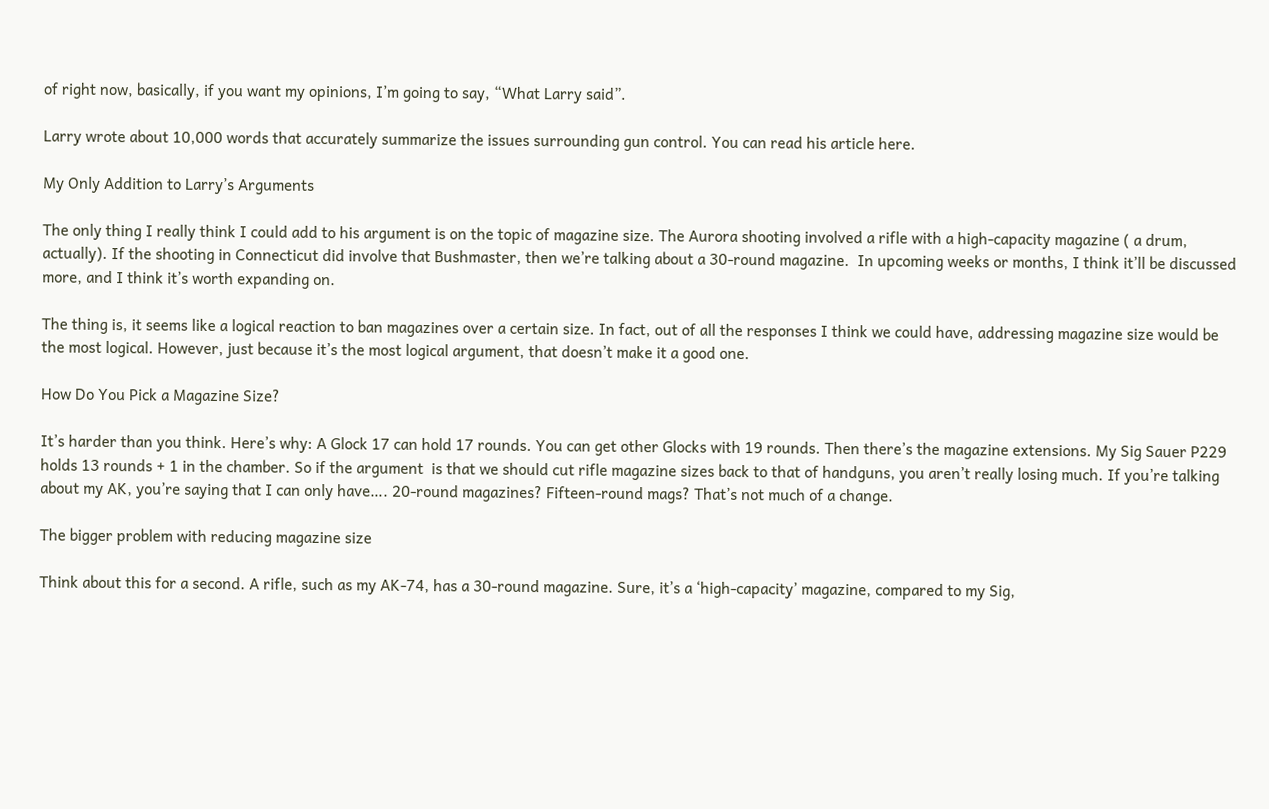of right now, basically, if you want my opinions, I’m going to say, “What Larry said”.

Larry wrote about 10,000 words that accurately summarize the issues surrounding gun control. You can read his article here.

My Only Addition to Larry’s Arguments

The only thing I really think I could add to his argument is on the topic of magazine size. The Aurora shooting involved a rifle with a high-capacity magazine ( a drum, actually). If the shooting in Connecticut did involve that Bushmaster, then we’re talking about a 30-round magazine.  In upcoming weeks or months, I think it’ll be discussed more, and I think it’s worth expanding on.

The thing is, it seems like a logical reaction to ban magazines over a certain size. In fact, out of all the responses I think we could have, addressing magazine size would be the most logical. However, just because it’s the most logical argument, that doesn’t make it a good one.

How Do You Pick a Magazine Size?

It’s harder than you think. Here’s why: A Glock 17 can hold 17 rounds. You can get other Glocks with 19 rounds. Then there’s the magazine extensions. My Sig Sauer P229 holds 13 rounds + 1 in the chamber. So if the argument  is that we should cut rifle magazine sizes back to that of handguns, you aren’t really losing much. If you’re talking about my AK, you’re saying that I can only have…. 20-round magazines? Fifteen-round mags? That’s not much of a change.

The bigger problem with reducing magazine size

Think about this for a second. A rifle, such as my AK-74, has a 30-round magazine. Sure, it’s a ‘high-capacity’ magazine, compared to my Sig,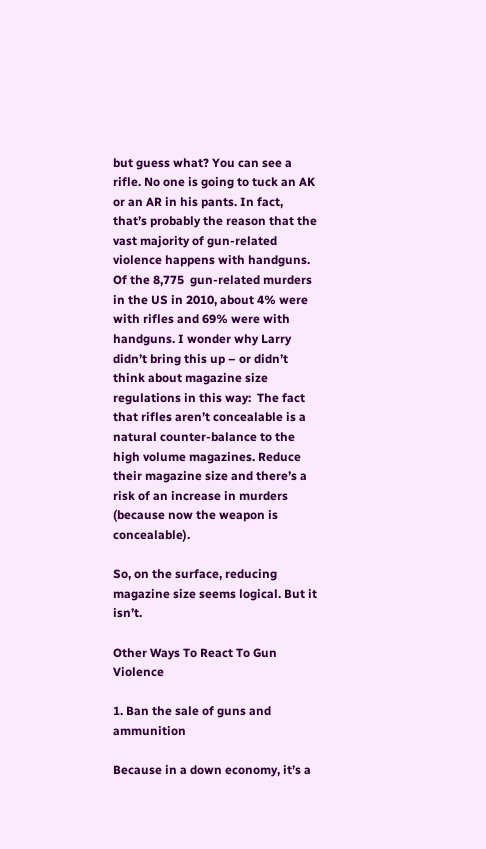but guess what? You can see a rifle. No one is going to tuck an AK  or an AR in his pants. In fact, that’s probably the reason that the vast majority of gun-related violence happens with handguns. Of the 8,775  gun-related murders in the US in 2010, about 4% were with rifles and 69% were with handguns. I wonder why Larry didn’t bring this up – or didn’t think about magazine size regulations in this way:  The fact that rifles aren’t concealable is a natural counter-balance to the high volume magazines. Reduce their magazine size and there’s a risk of an increase in murders (because now the weapon is concealable).

So, on the surface, reducing magazine size seems logical. But it isn’t.

Other Ways To React To Gun Violence

1. Ban the sale of guns and ammunition

Because in a down economy, it’s a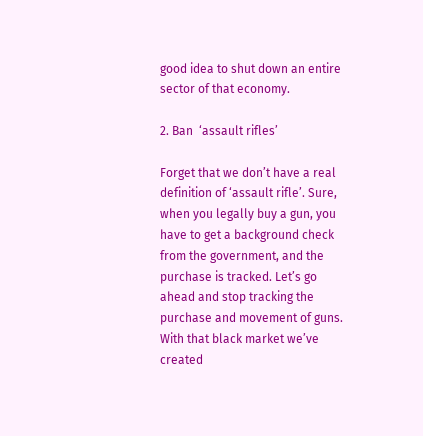good idea to shut down an entire sector of that economy.

2. Ban  ‘assault rifles’

Forget that we don’t have a real definition of ‘assault rifle’. Sure, when you legally buy a gun, you have to get a background check from the government, and the purchase is tracked. Let’s go ahead and stop tracking the purchase and movement of guns. With that black market we’ve created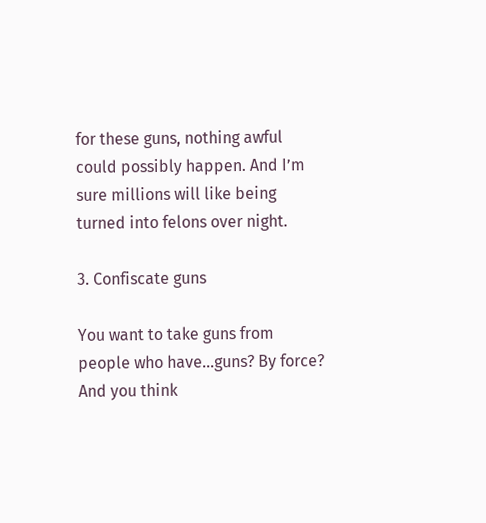for these guns, nothing awful could possibly happen. And I’m sure millions will like being turned into felons over night.

3. Confiscate guns

You want to take guns from people who have…guns? By force? And you think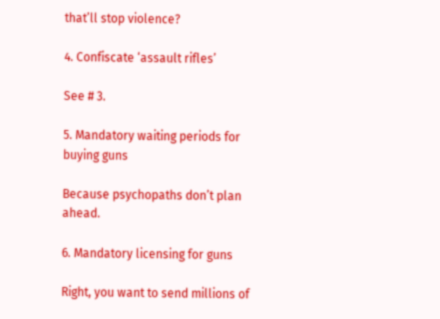that’ll stop violence?

4. Confiscate ‘assault rifles’

See # 3.

5. Mandatory waiting periods for buying guns

Because psychopaths don’t plan ahead.

6. Mandatory licensing for guns

Right, you want to send millions of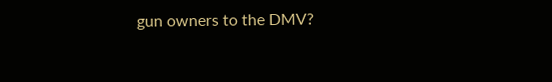gun owners to the DMV?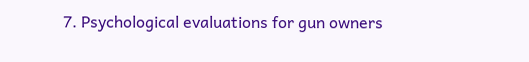7. Psychological evaluations for gun owners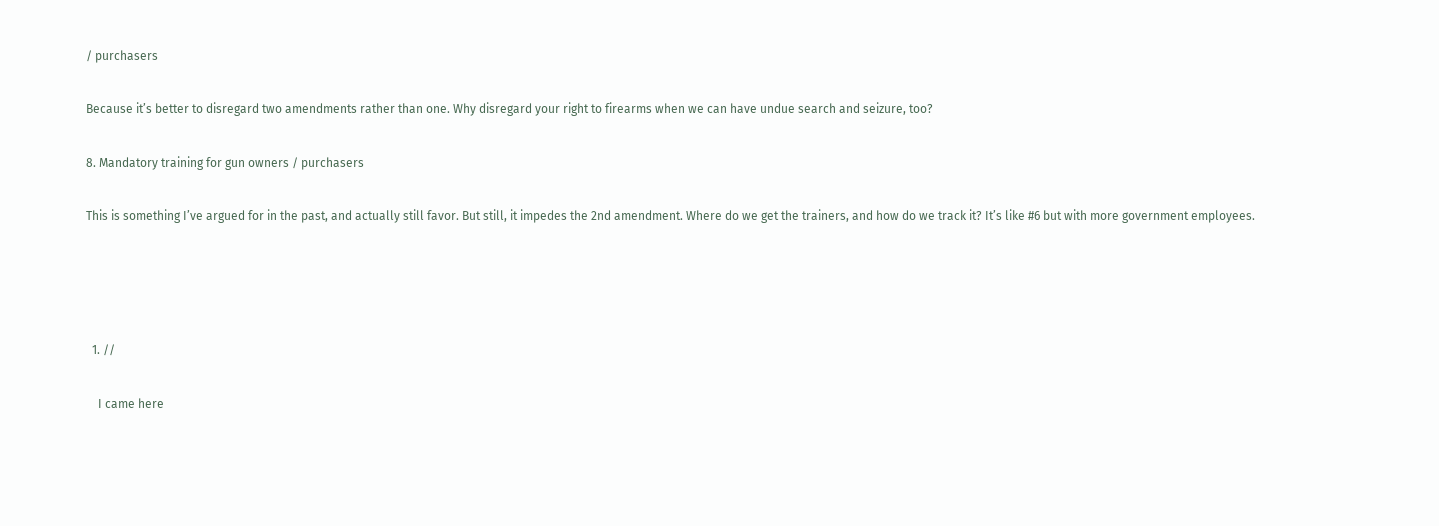/ purchasers

Because it’s better to disregard two amendments rather than one. Why disregard your right to firearms when we can have undue search and seizure, too?

8. Mandatory training for gun owners / purchasers

This is something I’ve argued for in the past, and actually still favor. But still, it impedes the 2nd amendment. Where do we get the trainers, and how do we track it? It’s like #6 but with more government employees.




  1. //

    I came here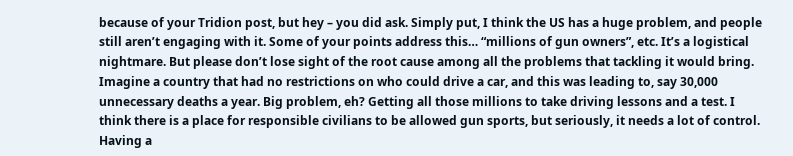because of your Tridion post, but hey – you did ask. Simply put, I think the US has a huge problem, and people still aren’t engaging with it. Some of your points address this… “millions of gun owners”, etc. It’s a logistical nightmare. But please don’t lose sight of the root cause among all the problems that tackling it would bring. Imagine a country that had no restrictions on who could drive a car, and this was leading to, say 30,000 unnecessary deaths a year. Big problem, eh? Getting all those millions to take driving lessons and a test. I think there is a place for responsible civilians to be allowed gun sports, but seriously, it needs a lot of control. Having a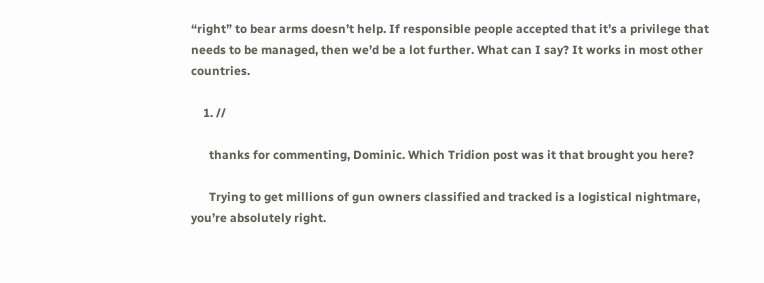“right” to bear arms doesn’t help. If responsible people accepted that it’s a privilege that needs to be managed, then we’d be a lot further. What can I say? It works in most other countries.

    1. //

      thanks for commenting, Dominic. Which Tridion post was it that brought you here?

      Trying to get millions of gun owners classified and tracked is a logistical nightmare, you’re absolutely right.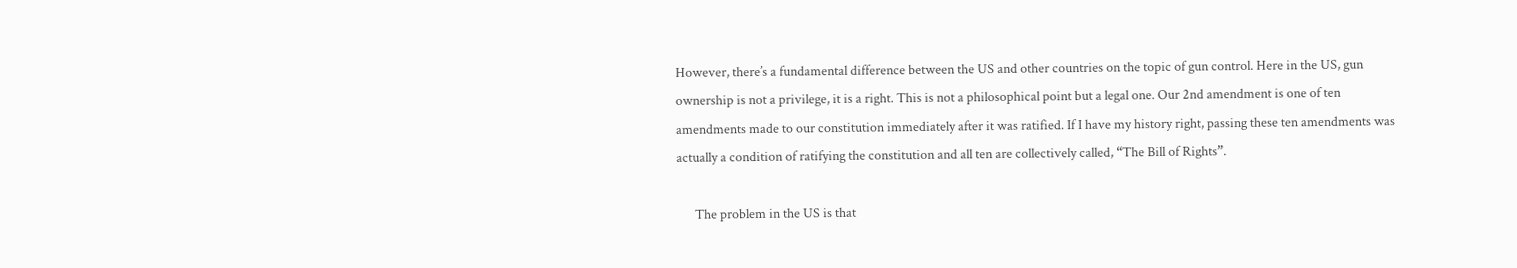However, there’s a fundamental difference between the US and other countries on the topic of gun control. Here in the US, gun ownership is not a privilege, it is a right. This is not a philosophical point but a legal one. Our 2nd amendment is one of ten amendments made to our constitution immediately after it was ratified. If I have my history right, passing these ten amendments was actually a condition of ratifying the constitution and all ten are collectively called, “The Bill of Rights”.

      The problem in the US is that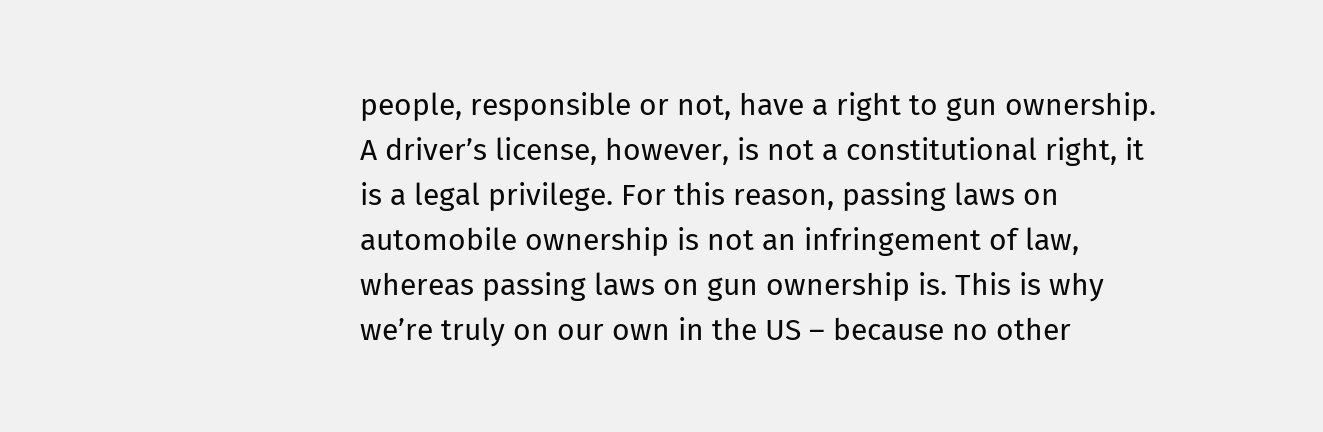people, responsible or not, have a right to gun ownership. A driver’s license, however, is not a constitutional right, it is a legal privilege. For this reason, passing laws on automobile ownership is not an infringement of law, whereas passing laws on gun ownership is. This is why we’re truly on our own in the US – because no other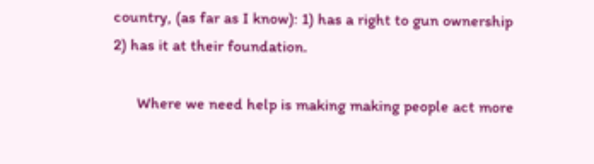country, (as far as I know): 1) has a right to gun ownership 2) has it at their foundation.

      Where we need help is making making people act more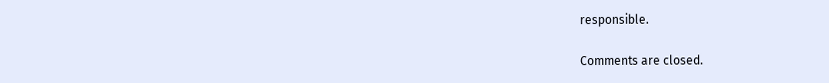responsible.

Comments are closed.